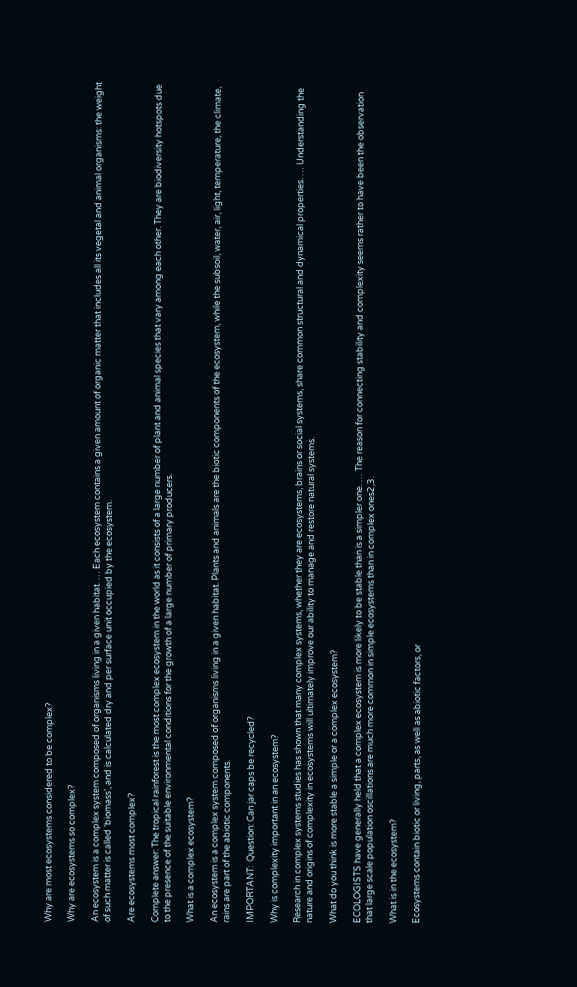Why are most ecosystems considered to be complex?

Why are ecosystems so complex?

An ecosystem is a complex system composed of organisms living in a given habitat. … Each ecosystem contains a given amount of organic matter that includes all its vegetal and animal organisms: the weight of such matter is called ‘biomass’, and is calculated dry and per surface unit occupied by the ecosystem.

Are ecosystems most complex?

Complete answer: The tropical rainforest is the most complex ecosystem in the world as it consists of a large number of plant and animal species that vary among each other. They are biodiversity hotspots due to the presence of the suitable environmental conditions for the growth of a large number of primary producers.

What is a complex ecosystem?

An ecosystem is a complex system composed of organisms living in a given habitat. Plants and animals are the biotic components of the ecosystem, while the subsoil, water, air, light, temperature, the climate, rains are part of the abiotic components.

IMPORTANT:  Question: Can jar caps be recycled?

Why is complexity important in an ecosystem?

Research in complex systems studies has shown that many complex systems, whether they are ecosystems, brains or social systems, share common structural and dynamical properties. … Understanding the nature and origins of complexity in ecosystems will ultimately improve our ability to manage and restore natural systems.

What do you think is more stable a simple or a complex ecosystem?

ECOLOGISTS have generally held that a complex ecosystem is more likely to be stable than is a simpler one. … The reason for connecting stability and complexity seems rather to have been the observation that large scale population oscillations are much more common in simple ecosystems than in complex ones2,3.

What is in the ecosystem?

Ecosystems contain biotic or living, parts, as well as abiotic factors, or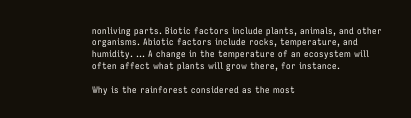nonliving parts. Biotic factors include plants, animals, and other organisms. Abiotic factors include rocks, temperature, and humidity. … A change in the temperature of an ecosystem will often affect what plants will grow there, for instance.

Why is the rainforest considered as the most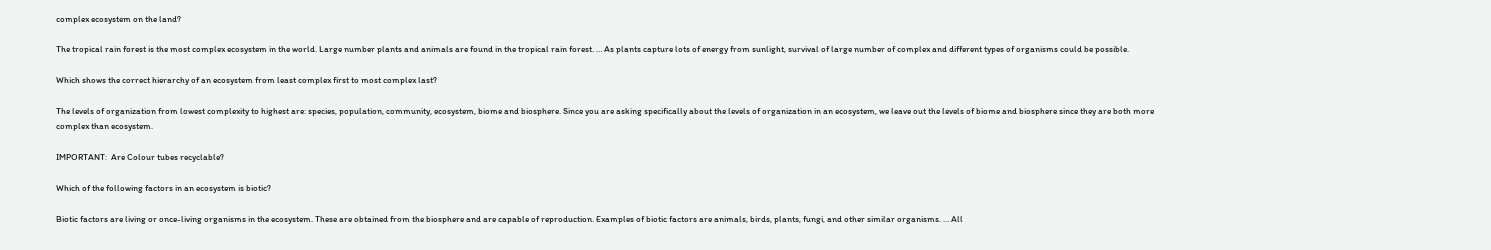complex ecosystem on the land?

The tropical rain forest is the most complex ecosystem in the world. Large number plants and animals are found in the tropical rain forest. … As plants capture lots of energy from sunlight, survival of large number of complex and different types of organisms could be possible.

Which shows the correct hierarchy of an ecosystem from least complex first to most complex last?

The levels of organization from lowest complexity to highest are: species, population, community, ecosystem, biome and biosphere. Since you are asking specifically about the levels of organization in an ecosystem, we leave out the levels of biome and biosphere since they are both more complex than ecosystem.

IMPORTANT:  Are Colour tubes recyclable?

Which of the following factors in an ecosystem is biotic?

Biotic factors are living or once-living organisms in the ecosystem. These are obtained from the biosphere and are capable of reproduction. Examples of biotic factors are animals, birds, plants, fungi, and other similar organisms. … All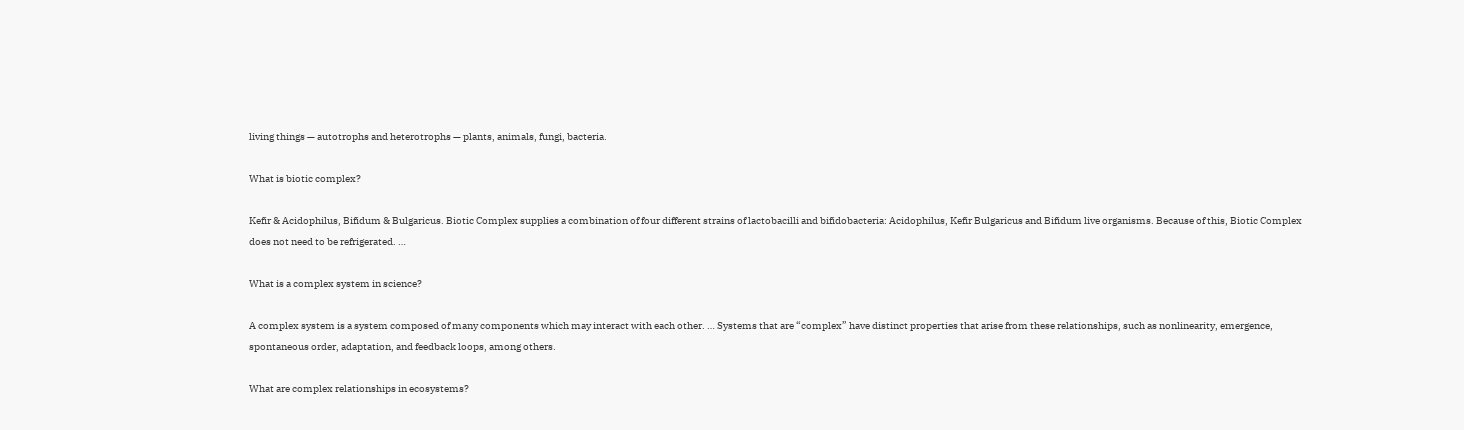living things — autotrophs and heterotrophs — plants, animals, fungi, bacteria.

What is biotic complex?

Kefir & Acidophilus, Bifidum & Bulgaricus. Biotic Complex supplies a combination of four different strains of lactobacilli and bifidobacteria: Acidophilus, Kefir Bulgaricus and Bifidum live organisms. Because of this, Biotic Complex does not need to be refrigerated. …

What is a complex system in science?

A complex system is a system composed of many components which may interact with each other. … Systems that are “complex” have distinct properties that arise from these relationships, such as nonlinearity, emergence, spontaneous order, adaptation, and feedback loops, among others.

What are complex relationships in ecosystems?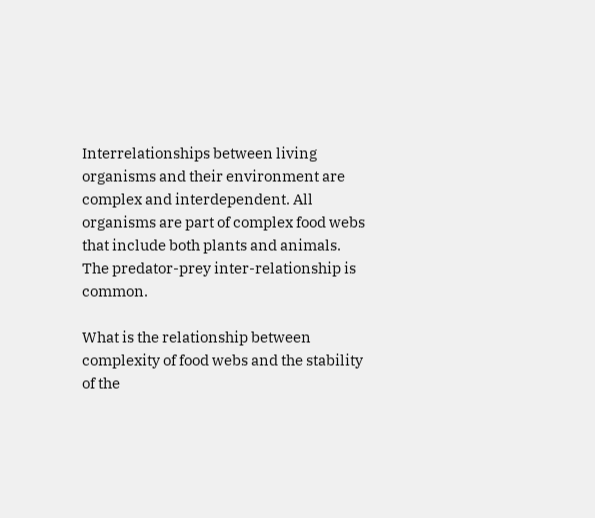Interrelationships between living organisms and their environment are complex and interdependent. All organisms are part of complex food webs that include both plants and animals. The predator-prey inter-relationship is common.

What is the relationship between complexity of food webs and the stability of the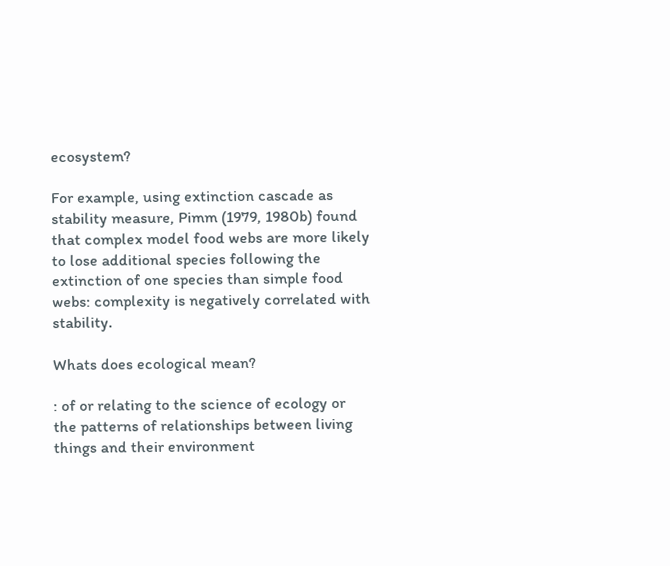ecosystem?

For example, using extinction cascade as stability measure, Pimm (1979, 1980b) found that complex model food webs are more likely to lose additional species following the extinction of one species than simple food webs: complexity is negatively correlated with stability.

Whats does ecological mean?

: of or relating to the science of ecology or the patterns of relationships between living things and their environment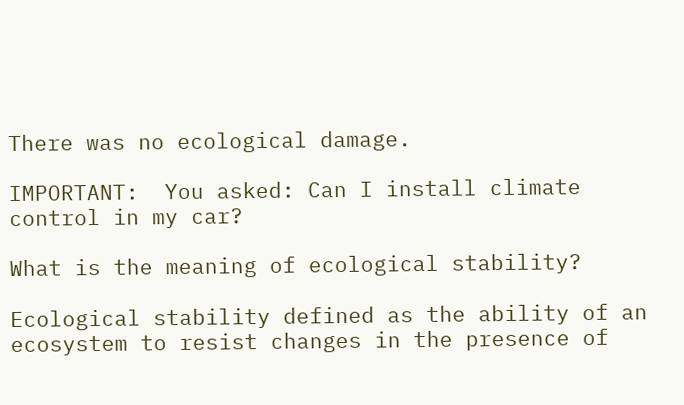There was no ecological damage.

IMPORTANT:  You asked: Can I install climate control in my car?

What is the meaning of ecological stability?

Ecological stability defined as the ability of an ecosystem to resist changes in the presence of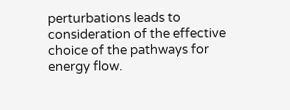perturbations leads to consideration of the effective choice of the pathways for energy flow.